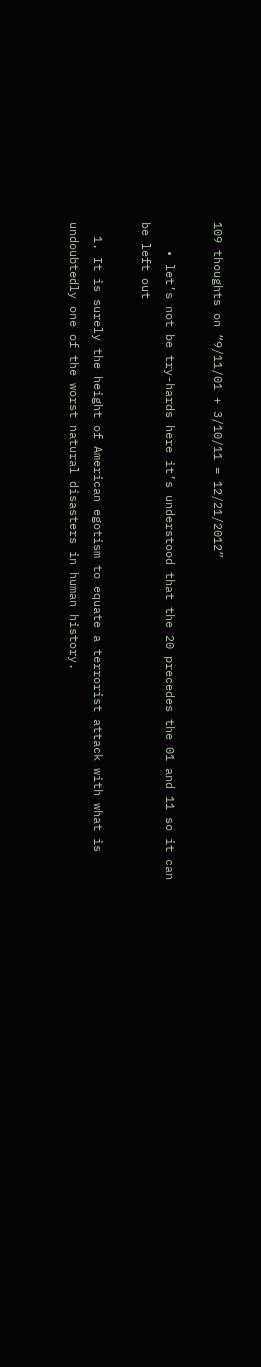109 thoughts on “9/11/01 + 3/10/11 = 12/21/2012”

    • let’s not be try-hards here it’s understood that the 20 precedes the 01 and 11 so it can be left out

  1. It is surely the height of American egotism to equate a terrorist attack with what is undoubtedly one of the worst natural disasters in human history.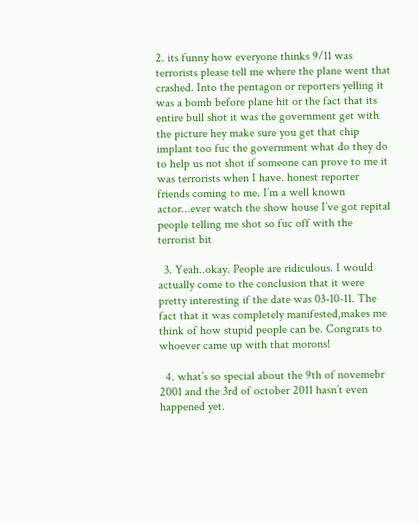2. its funny how everyone thinks 9/11 was terrorists please tell me where the plane went that crashed. Into the pentagon or reporters yelling it was a bomb before plane hit or the fact that its entire bull shot it was the government get with the picture hey make sure you get that chip implant too fuc the government what do they do to help us not shot if someone can prove to me it was terrorists when I have. honest reporter friends coming to me. I’m a well known actor…ever watch the show house I’ve got repital people telling me shot so fuc off with the terrorist bit

  3. Yeah..okay. People are ridiculous. I would actually come to the conclusion that it were pretty interesting if the date was 03-10-11. The fact that it was completely manifested,makes me think of how stupid people can be. Congrats to whoever came up with that morons!

  4. what’s so special about the 9th of novemebr 2001 and the 3rd of october 2011 hasn’t even happened yet.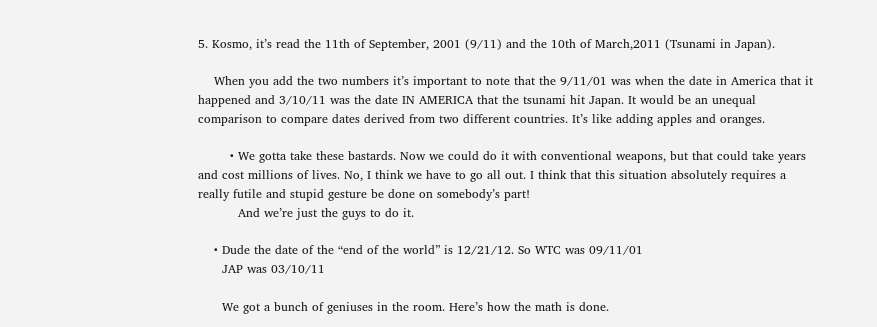5. Kosmo, it’s read the 11th of September, 2001 (9/11) and the 10th of March,2011 (Tsunami in Japan).

    When you add the two numbers it’s important to note that the 9/11/01 was when the date in America that it happened and 3/10/11 was the date IN AMERICA that the tsunami hit Japan. It would be an unequal comparison to compare dates derived from two different countries. It’s like adding apples and oranges.

        • We gotta take these bastards. Now we could do it with conventional weapons, but that could take years and cost millions of lives. No, I think we have to go all out. I think that this situation absolutely requires a really futile and stupid gesture be done on somebody’s part!
          And we’re just the guys to do it.

    • Dude the date of the “end of the world” is 12/21/12. So WTC was 09/11/01
      JAP was 03/10/11

      We got a bunch of geniuses in the room. Here’s how the math is done.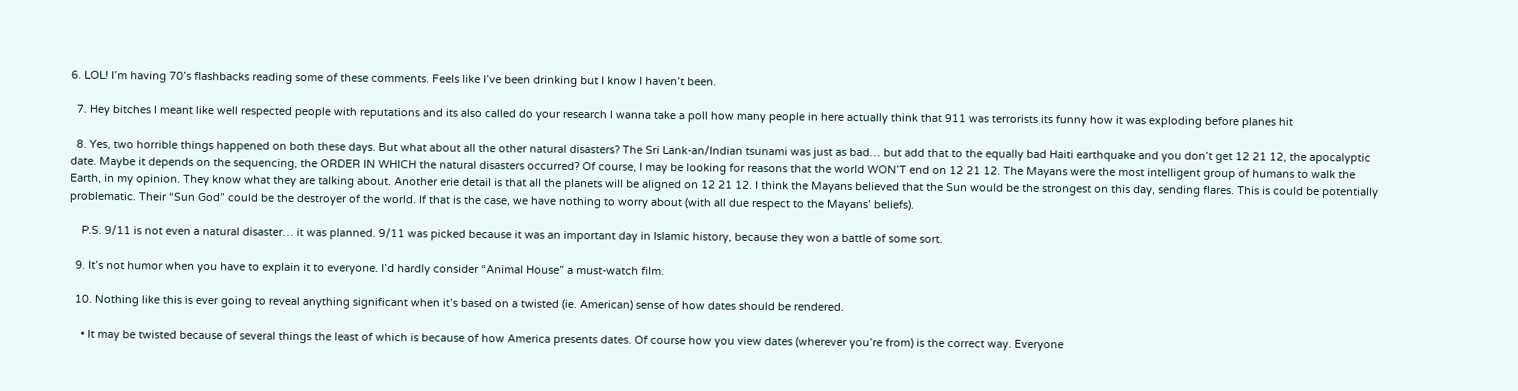6. LOL! I’m having 70’s flashbacks reading some of these comments. Feels like I’ve been drinking but I know I haven’t been.

  7. Hey bitches I meant like well respected people with reputations and its also called do your research I wanna take a poll how many people in here actually think that 911 was terrorists its funny how it was exploding before planes hit

  8. Yes, two horrible things happened on both these days. But what about all the other natural disasters? The Sri Lank-an/Indian tsunami was just as bad… but add that to the equally bad Haiti earthquake and you don’t get 12 21 12, the apocalyptic date. Maybe it depends on the sequencing, the ORDER IN WHICH the natural disasters occurred? Of course, I may be looking for reasons that the world WON’T end on 12 21 12. The Mayans were the most intelligent group of humans to walk the Earth, in my opinion. They know what they are talking about. Another erie detail is that all the planets will be aligned on 12 21 12. I think the Mayans believed that the Sun would be the strongest on this day, sending flares. This is could be potentially problematic. Their “Sun God” could be the destroyer of the world. If that is the case, we have nothing to worry about (with all due respect to the Mayans’ beliefs).

    P.S. 9/11 is not even a natural disaster… it was planned. 9/11 was picked because it was an important day in Islamic history, because they won a battle of some sort.

  9. It’s not humor when you have to explain it to everyone. I’d hardly consider “Animal House” a must-watch film.

  10. Nothing like this is ever going to reveal anything significant when it’s based on a twisted (ie. American) sense of how dates should be rendered.

    • It may be twisted because of several things the least of which is because of how America presents dates. Of course how you view dates (wherever you’re from) is the correct way. Everyone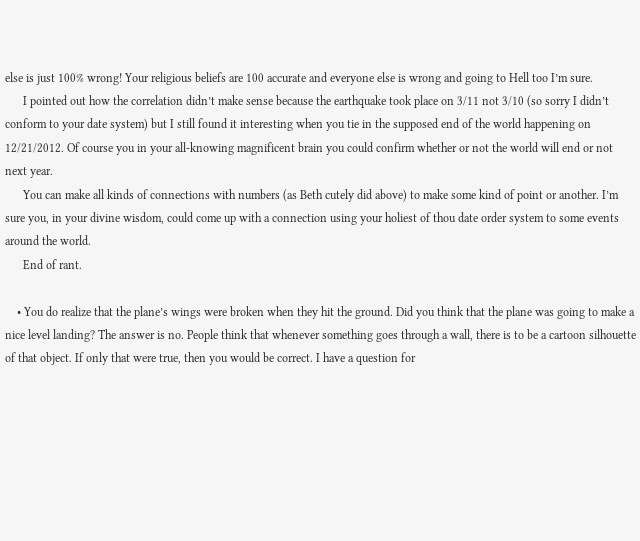else is just 100% wrong! Your religious beliefs are 100 accurate and everyone else is wrong and going to Hell too I’m sure.
      I pointed out how the correlation didn’t make sense because the earthquake took place on 3/11 not 3/10 (so sorry I didn’t conform to your date system) but I still found it interesting when you tie in the supposed end of the world happening on 12/21/2012. Of course you in your all-knowing magnificent brain you could confirm whether or not the world will end or not next year.
      You can make all kinds of connections with numbers (as Beth cutely did above) to make some kind of point or another. I’m sure you, in your divine wisdom, could come up with a connection using your holiest of thou date order system to some events around the world.
      End of rant.

    • You do realize that the plane’s wings were broken when they hit the ground. Did you think that the plane was going to make a nice level landing? The answer is no. People think that whenever something goes through a wall, there is to be a cartoon silhouette of that object. If only that were true, then you would be correct. I have a question for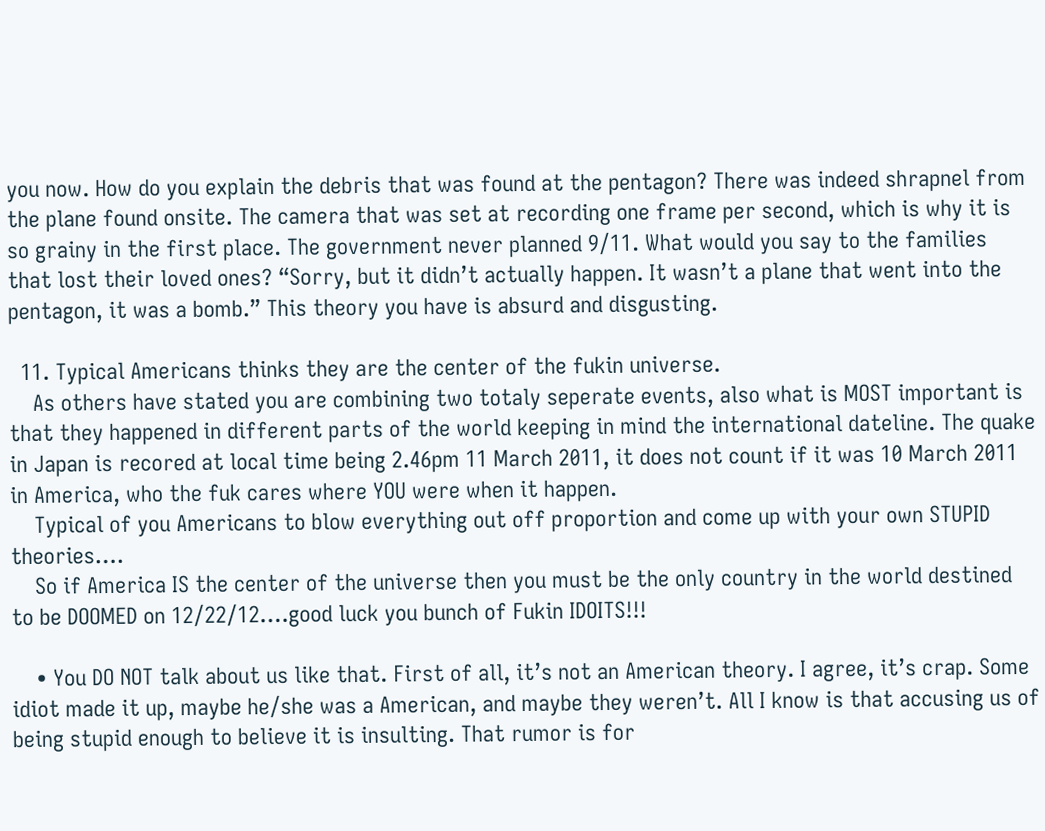you now. How do you explain the debris that was found at the pentagon? There was indeed shrapnel from the plane found onsite. The camera that was set at recording one frame per second, which is why it is so grainy in the first place. The government never planned 9/11. What would you say to the families that lost their loved ones? “Sorry, but it didn’t actually happen. It wasn’t a plane that went into the pentagon, it was a bomb.” This theory you have is absurd and disgusting.

  11. Typical Americans thinks they are the center of the fukin universe.
    As others have stated you are combining two totaly seperate events, also what is MOST important is that they happened in different parts of the world keeping in mind the international dateline. The quake in Japan is recored at local time being 2.46pm 11 March 2011, it does not count if it was 10 March 2011 in America, who the fuk cares where YOU were when it happen.
    Typical of you Americans to blow everything out off proportion and come up with your own STUPID theories….
    So if America IS the center of the universe then you must be the only country in the world destined to be DOOMED on 12/22/12….good luck you bunch of Fukin IDOITS!!!

    • You DO NOT talk about us like that. First of all, it’s not an American theory. I agree, it’s crap. Some idiot made it up, maybe he/she was a American, and maybe they weren’t. All I know is that accusing us of being stupid enough to believe it is insulting. That rumor is for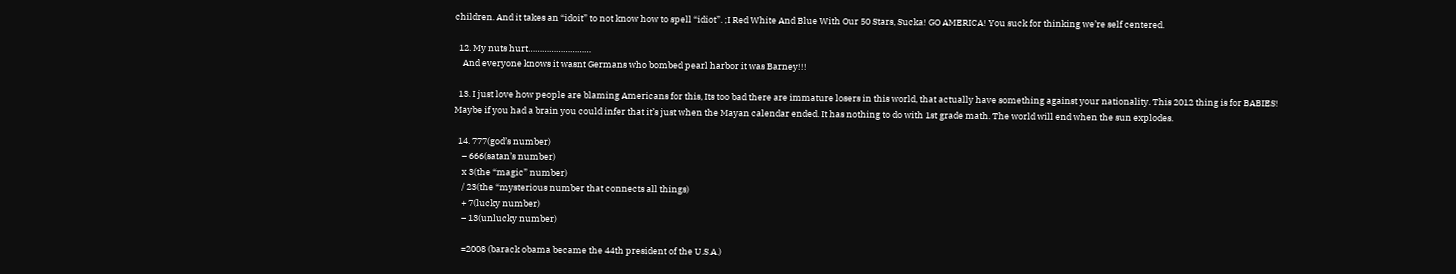children. And it takes an “idoit” to not know how to spell “idiot”. ;I Red White And Blue With Our 50 Stars, Sucka! GO AMERICA! You suck for thinking we’re self centered.

  12. My nuts hurt………………………
    And everyone knows it wasnt Germans who bombed pearl harbor it was Barney!!!

  13. I just love how people are blaming Americans for this, Its too bad there are immature losers in this world, that actually have something against your nationality. This 2012 thing is for BABIES! Maybe if you had a brain you could infer that it’s just when the Mayan calendar ended. It has nothing to do with 1st grade math. The world will end when the sun explodes.

  14. 777(god’s number)
    – 666(satan’s number)
    x 3(the “magic” number)
    / 23(the “mysterious number that connects all things)
    + 7(lucky number)
    – 13(unlucky number)

    =2008 (barack obama became the 44th president of the U.S.A.)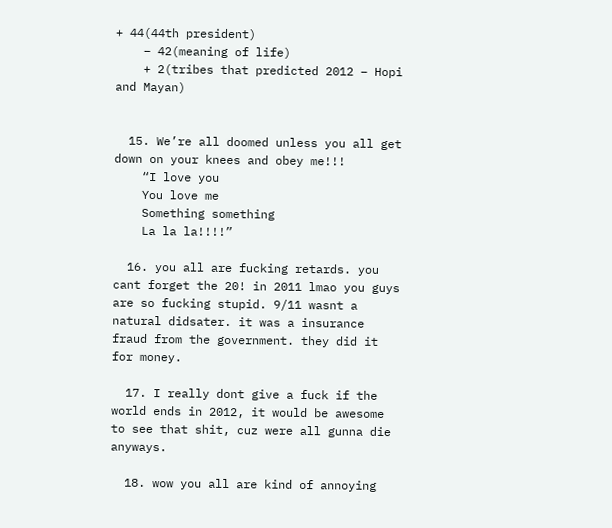+ 44(44th president)
    – 42(meaning of life)
    + 2(tribes that predicted 2012 – Hopi and Mayan)


  15. We’re all doomed unless you all get down on your knees and obey me!!!
    “I love you
    You love me
    Something something
    La la la!!!!”

  16. you all are fucking retards. you cant forget the 20! in 2011 lmao you guys are so fucking stupid. 9/11 wasnt a natural didsater. it was a insurance fraud from the government. they did it for money.

  17. I really dont give a fuck if the world ends in 2012, it would be awesome to see that shit, cuz were all gunna die anyways.

  18. wow you all are kind of annoying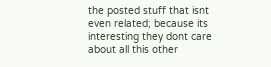the posted stuff that isnt even related; because its interesting they dont care about all this other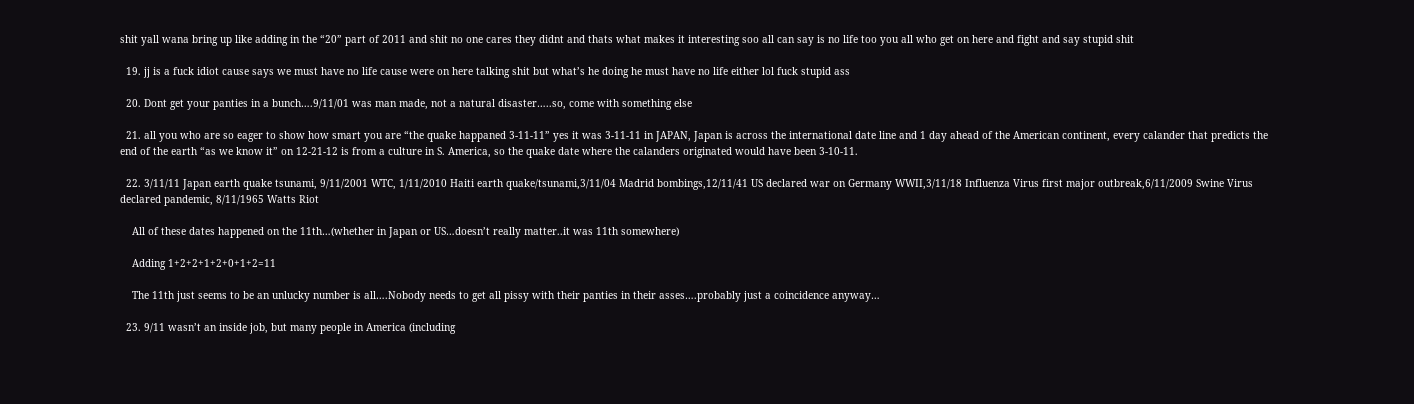shit yall wana bring up like adding in the “20” part of 2011 and shit no one cares they didnt and thats what makes it interesting soo all can say is no life too you all who get on here and fight and say stupid shit

  19. jj is a fuck idiot cause says we must have no life cause were on here talking shit but what’s he doing he must have no life either lol fuck stupid ass

  20. Dont get your panties in a bunch….9/11/01 was man made, not a natural disaster…..so, come with something else

  21. all you who are so eager to show how smart you are “the quake happaned 3-11-11” yes it was 3-11-11 in JAPAN, Japan is across the international date line and 1 day ahead of the American continent, every calander that predicts the end of the earth “as we know it” on 12-21-12 is from a culture in S. America, so the quake date where the calanders originated would have been 3-10-11.

  22. 3/11/11 Japan earth quake tsunami, 9/11/2001 WTC, 1/11/2010 Haiti earth quake/tsunami,3/11/04 Madrid bombings,12/11/41 US declared war on Germany WWII,3/11/18 Influenza Virus first major outbreak,6/11/2009 Swine Virus declared pandemic, 8/11/1965 Watts Riot

    All of these dates happened on the 11th…(whether in Japan or US…doesn’t really matter..it was 11th somewhere)

    Adding 1+2+2+1+2+0+1+2=11

    The 11th just seems to be an unlucky number is all….Nobody needs to get all pissy with their panties in their asses….probably just a coincidence anyway…

  23. 9/11 wasn’t an inside job, but many people in America (including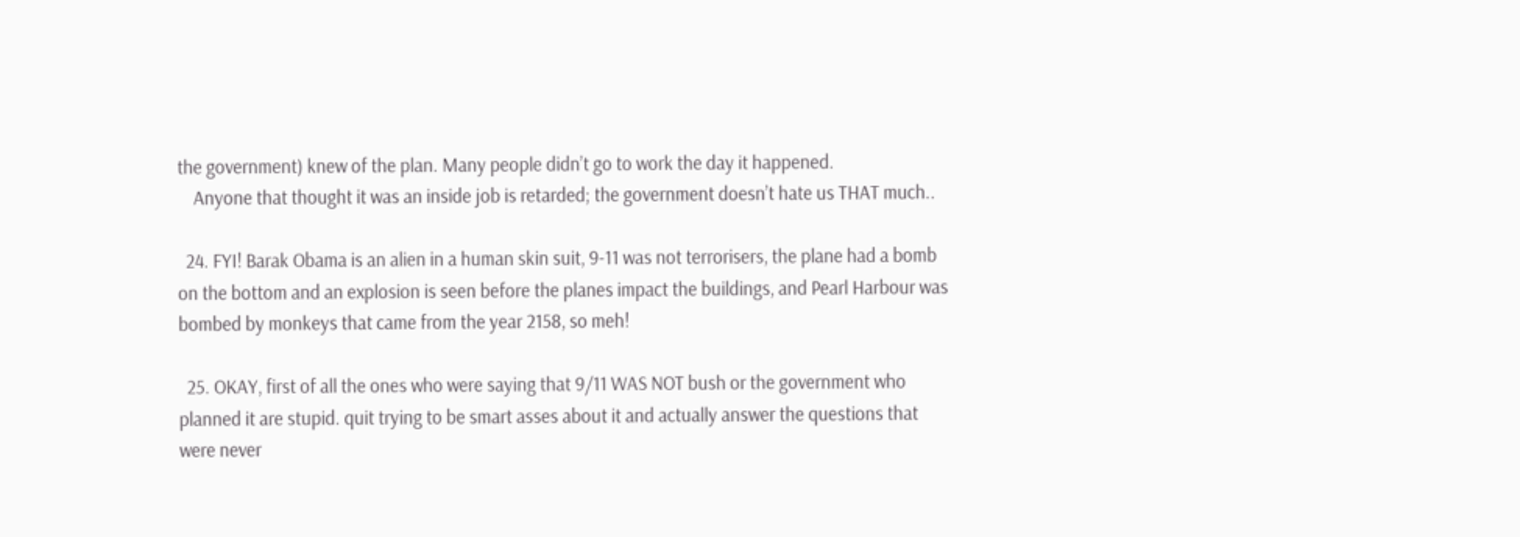the government) knew of the plan. Many people didn’t go to work the day it happened.
    Anyone that thought it was an inside job is retarded; the government doesn’t hate us THAT much..

  24. FYI! Barak Obama is an alien in a human skin suit, 9-11 was not terrorisers, the plane had a bomb on the bottom and an explosion is seen before the planes impact the buildings, and Pearl Harbour was bombed by monkeys that came from the year 2158, so meh!

  25. OKAY, first of all the ones who were saying that 9/11 WAS NOT bush or the government who planned it are stupid. quit trying to be smart asses about it and actually answer the questions that were never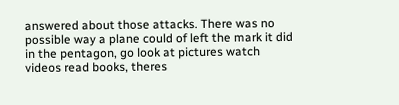answered about those attacks. There was no possible way a plane could of left the mark it did in the pentagon, go look at pictures watch videos read books, theres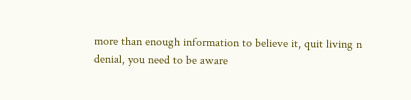more than enough information to believe it, quit living n denial, you need to be aware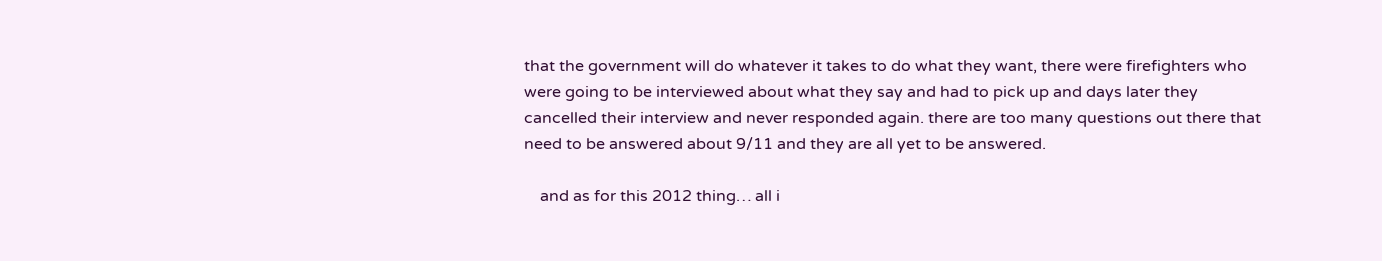that the government will do whatever it takes to do what they want, there were firefighters who were going to be interviewed about what they say and had to pick up and days later they cancelled their interview and never responded again. there are too many questions out there that need to be answered about 9/11 and they are all yet to be answered.

    and as for this 2012 thing… all i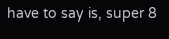have to say is, super 8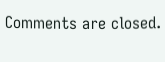Comments are closed.